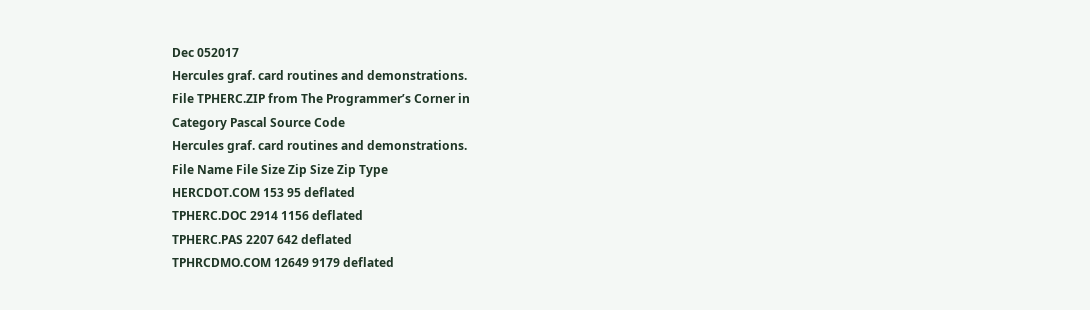Dec 052017
Hercules graf. card routines and demonstrations.
File TPHERC.ZIP from The Programmer’s Corner in
Category Pascal Source Code
Hercules graf. card routines and demonstrations.
File Name File Size Zip Size Zip Type
HERCDOT.COM 153 95 deflated
TPHERC.DOC 2914 1156 deflated
TPHERC.PAS 2207 642 deflated
TPHRCDMO.COM 12649 9179 deflated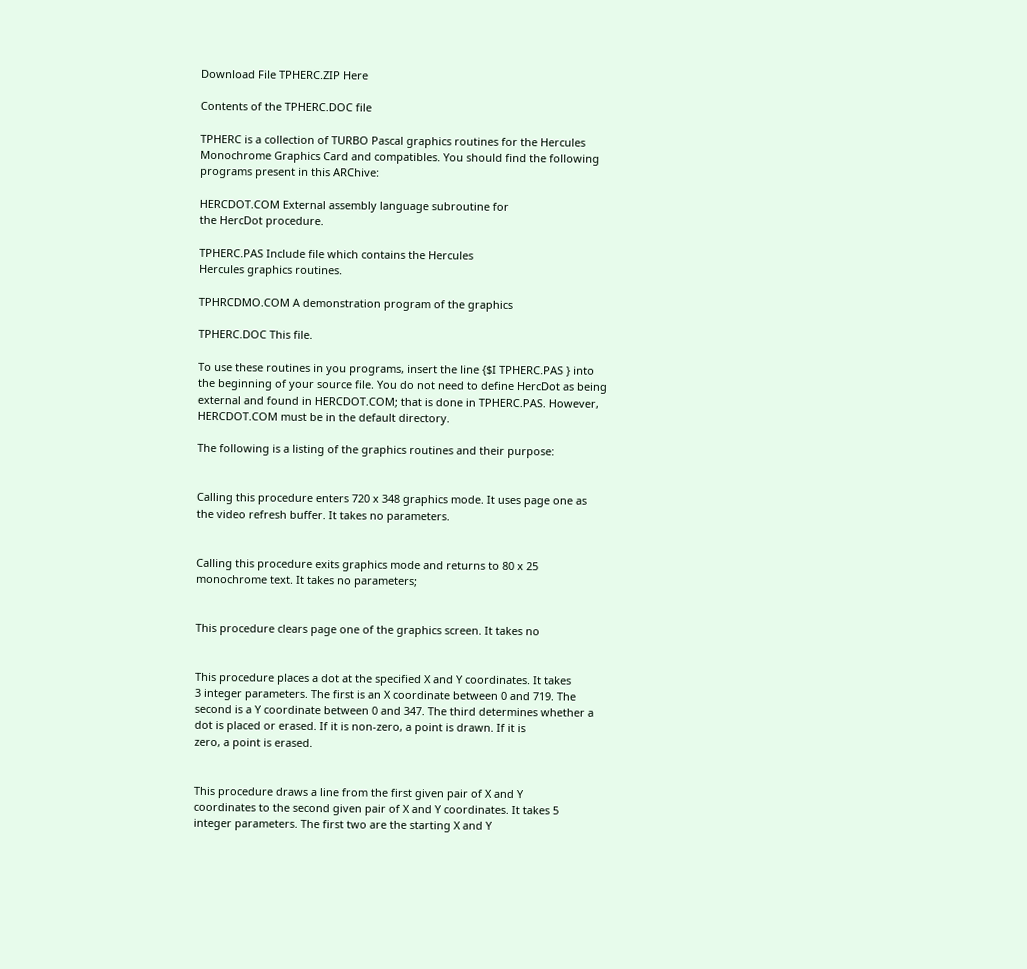Download File TPHERC.ZIP Here

Contents of the TPHERC.DOC file

TPHERC is a collection of TURBO Pascal graphics routines for the Hercules
Monochrome Graphics Card and compatibles. You should find the following
programs present in this ARChive:

HERCDOT.COM External assembly language subroutine for
the HercDot procedure.

TPHERC.PAS Include file which contains the Hercules
Hercules graphics routines.

TPHRCDMO.COM A demonstration program of the graphics

TPHERC.DOC This file.

To use these routines in you programs, insert the line {$I TPHERC.PAS } into
the beginning of your source file. You do not need to define HercDot as being
external and found in HERCDOT.COM; that is done in TPHERC.PAS. However,
HERCDOT.COM must be in the default directory.

The following is a listing of the graphics routines and their purpose:


Calling this procedure enters 720 x 348 graphics mode. It uses page one as
the video refresh buffer. It takes no parameters.


Calling this procedure exits graphics mode and returns to 80 x 25
monochrome text. It takes no parameters;


This procedure clears page one of the graphics screen. It takes no


This procedure places a dot at the specified X and Y coordinates. It takes
3 integer parameters. The first is an X coordinate between 0 and 719. The
second is a Y coordinate between 0 and 347. The third determines whether a
dot is placed or erased. If it is non-zero, a point is drawn. If it is
zero, a point is erased.


This procedure draws a line from the first given pair of X and Y
coordinates to the second given pair of X and Y coordinates. It takes 5
integer parameters. The first two are the starting X and Y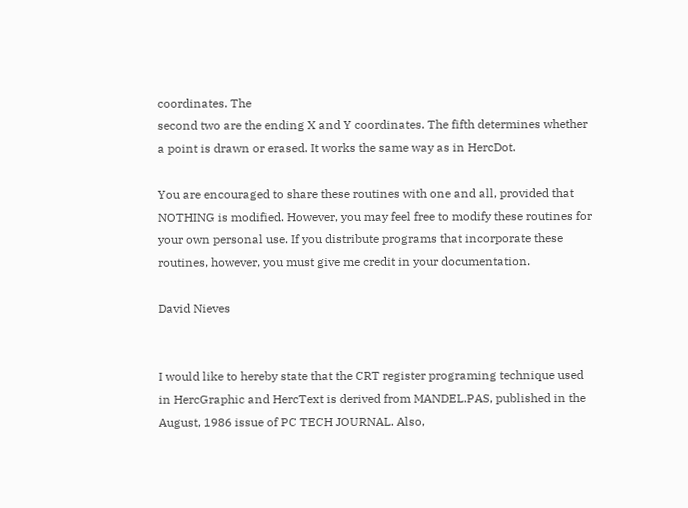coordinates. The
second two are the ending X and Y coordinates. The fifth determines whether
a point is drawn or erased. It works the same way as in HercDot.

You are encouraged to share these routines with one and all, provided that
NOTHING is modified. However, you may feel free to modify these routines for
your own personal use. If you distribute programs that incorporate these
routines, however, you must give me credit in your documentation.

David Nieves


I would like to hereby state that the CRT register programing technique used
in HercGraphic and HercText is derived from MANDEL.PAS, published in the
August, 1986 issue of PC TECH JOURNAL. Also,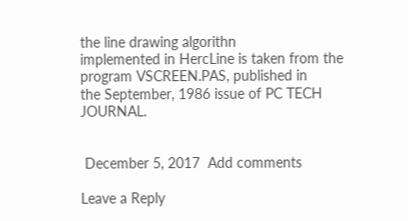the line drawing algorithn
implemented in HercLine is taken from the program VSCREEN.PAS, published in
the September, 1986 issue of PC TECH JOURNAL.


 December 5, 2017  Add comments

Leave a Reply